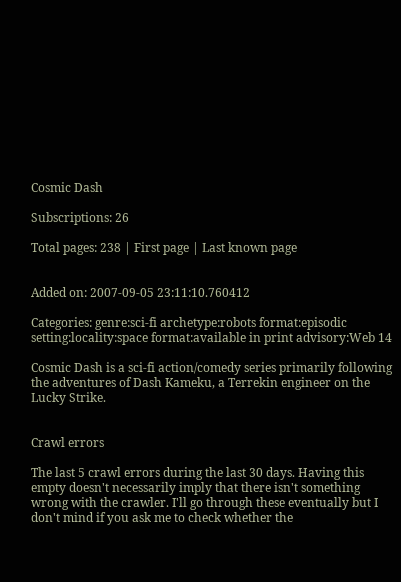Cosmic Dash

Subscriptions: 26

Total pages: 238 | First page | Last known page


Added on: 2007-09-05 23:11:10.760412

Categories: genre:sci-fi archetype:robots format:episodic setting:locality:space format:available in print advisory:Web 14

Cosmic Dash is a sci-fi action/comedy series primarily following the adventures of Dash Kameku, a Terrekin engineer on the Lucky Strike.


Crawl errors

The last 5 crawl errors during the last 30 days. Having this empty doesn't necessarily imply that there isn't something wrong with the crawler. I'll go through these eventually but I don't mind if you ask me to check whether the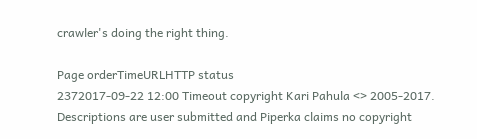crawler's doing the right thing.

Page orderTimeURLHTTP status
2372017-09-22 12:00 Timeout copyright Kari Pahula <> 2005-2017. Descriptions are user submitted and Piperka claims no copyright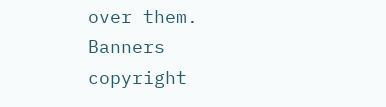over them. Banners copyright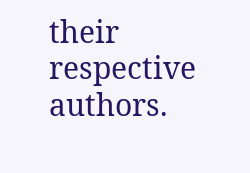their respective authors.